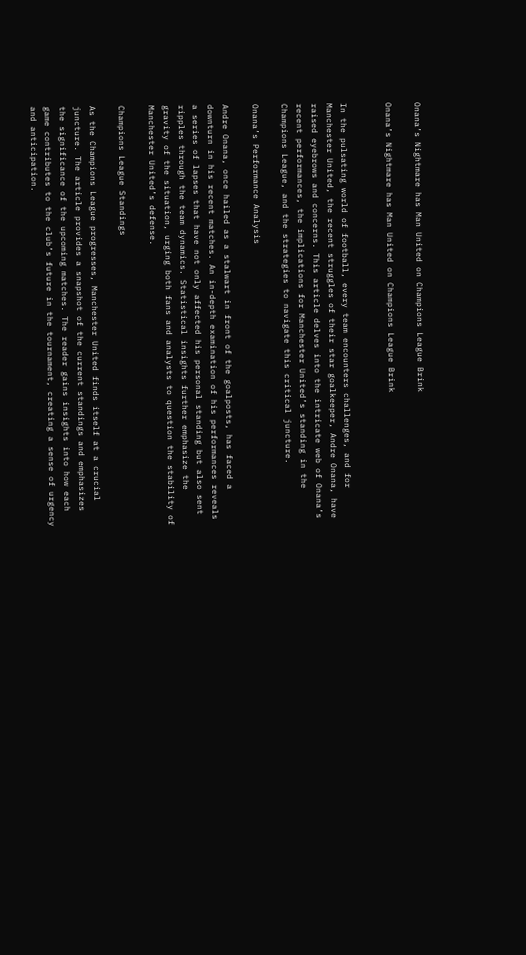Onana’s Nightmare has Man United on Champions League Brink

Onana’s Nightmare has Man United on Champions League Brink


In the pulsating world of football, every team encounters challenges, and for Manchester United, the recent struggles of their star goalkeeper, Andre Onana, have raised eyebrows and concerns. This article delves into the intricate web of Onana’s recent performances, the implications for Manchester United’s standing in the Champions League, and the strategies to navigate this critical juncture.

Onana’s Performance Analysis

Andre Onana, once hailed as a stalwart in front of the goalposts, has faced a downturn in his recent matches. An in-depth examination of his performances reveals a series of lapses that have not only affected his personal standing but also sent ripples through the team dynamics. Statistical insights further emphasize the gravity of the situation, urging both fans and analysts to question the stability of Manchester United’s defense.

Champions League Standings

As the Champions League progresses, Manchester United finds itself at a crucial juncture. The article provides a snapshot of the current standings and emphasizes the significance of the upcoming matches. The reader gains insights into how each game contributes to the club’s future in the tournament, creating a sense of urgency and anticipation.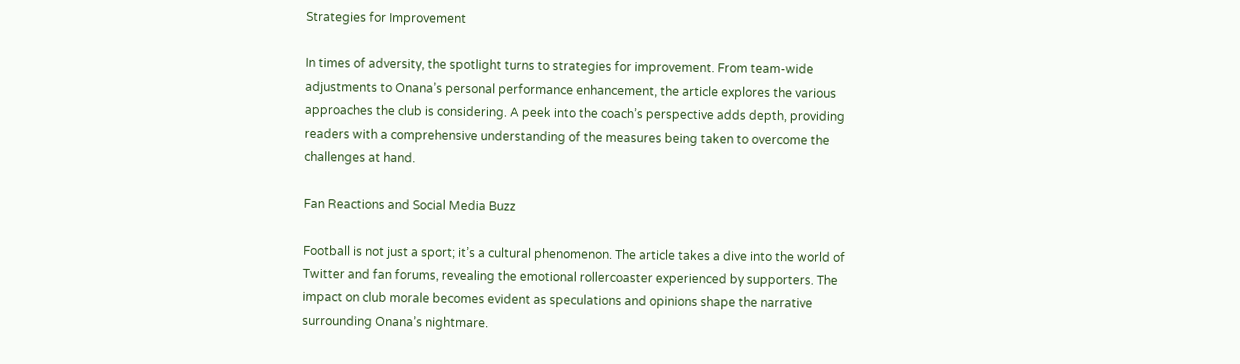Strategies for Improvement

In times of adversity, the spotlight turns to strategies for improvement. From team-wide adjustments to Onana’s personal performance enhancement, the article explores the various approaches the club is considering. A peek into the coach’s perspective adds depth, providing readers with a comprehensive understanding of the measures being taken to overcome the challenges at hand.

Fan Reactions and Social Media Buzz

Football is not just a sport; it’s a cultural phenomenon. The article takes a dive into the world of Twitter and fan forums, revealing the emotional rollercoaster experienced by supporters. The impact on club morale becomes evident as speculations and opinions shape the narrative surrounding Onana’s nightmare.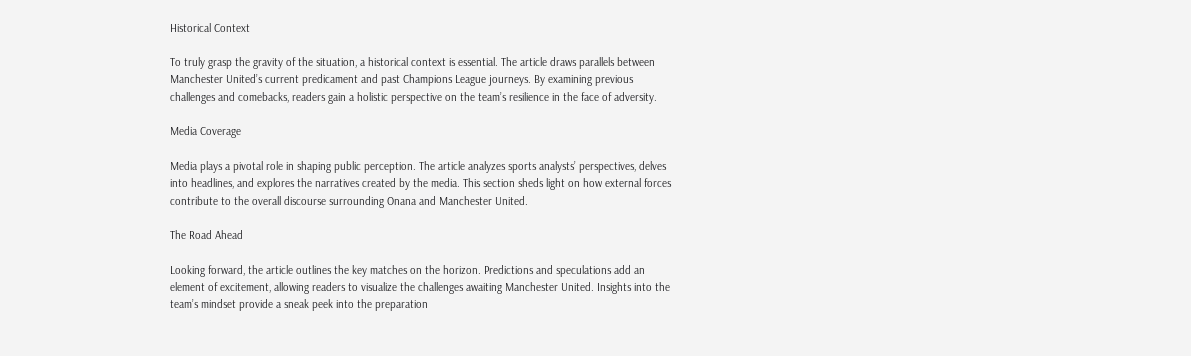Historical Context

To truly grasp the gravity of the situation, a historical context is essential. The article draws parallels between Manchester United’s current predicament and past Champions League journeys. By examining previous challenges and comebacks, readers gain a holistic perspective on the team’s resilience in the face of adversity.

Media Coverage

Media plays a pivotal role in shaping public perception. The article analyzes sports analysts’ perspectives, delves into headlines, and explores the narratives created by the media. This section sheds light on how external forces contribute to the overall discourse surrounding Onana and Manchester United.

The Road Ahead

Looking forward, the article outlines the key matches on the horizon. Predictions and speculations add an element of excitement, allowing readers to visualize the challenges awaiting Manchester United. Insights into the team’s mindset provide a sneak peek into the preparation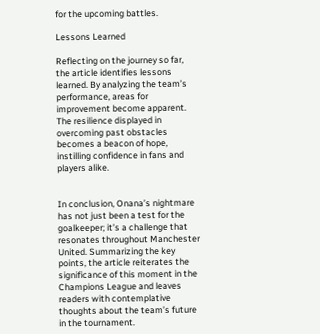for the upcoming battles.

Lessons Learned

Reflecting on the journey so far, the article identifies lessons learned. By analyzing the team’s performance, areas for improvement become apparent. The resilience displayed in overcoming past obstacles becomes a beacon of hope, instilling confidence in fans and players alike.


In conclusion, Onana’s nightmare has not just been a test for the goalkeeper; it’s a challenge that resonates throughout Manchester United. Summarizing the key points, the article reiterates the significance of this moment in the Champions League and leaves readers with contemplative thoughts about the team’s future in the tournament.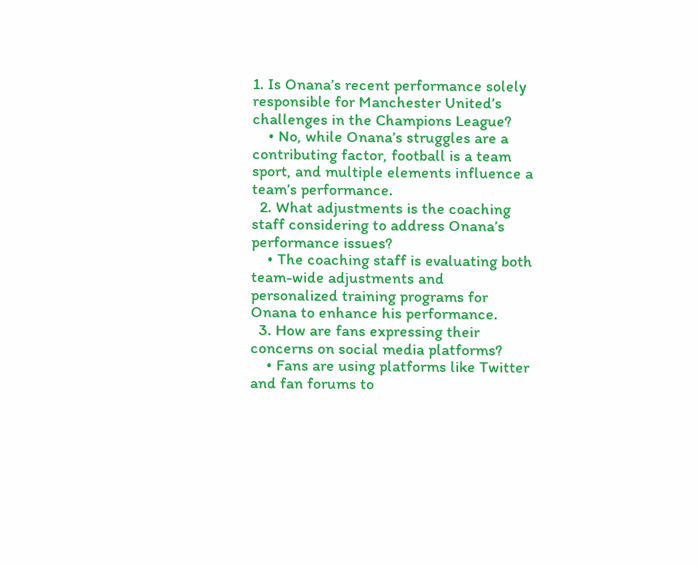1. Is Onana’s recent performance solely responsible for Manchester United’s challenges in the Champions League?
    • No, while Onana’s struggles are a contributing factor, football is a team sport, and multiple elements influence a team’s performance.
  2. What adjustments is the coaching staff considering to address Onana’s performance issues?
    • The coaching staff is evaluating both team-wide adjustments and personalized training programs for Onana to enhance his performance.
  3. How are fans expressing their concerns on social media platforms?
    • Fans are using platforms like Twitter and fan forums to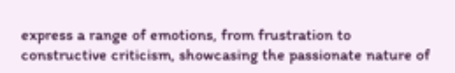express a range of emotions, from frustration to constructive criticism, showcasing the passionate nature of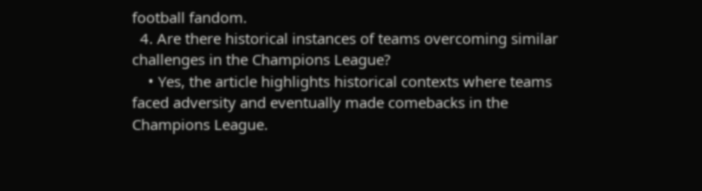football fandom.
  4. Are there historical instances of teams overcoming similar challenges in the Champions League?
    • Yes, the article highlights historical contexts where teams faced adversity and eventually made comebacks in the Champions League.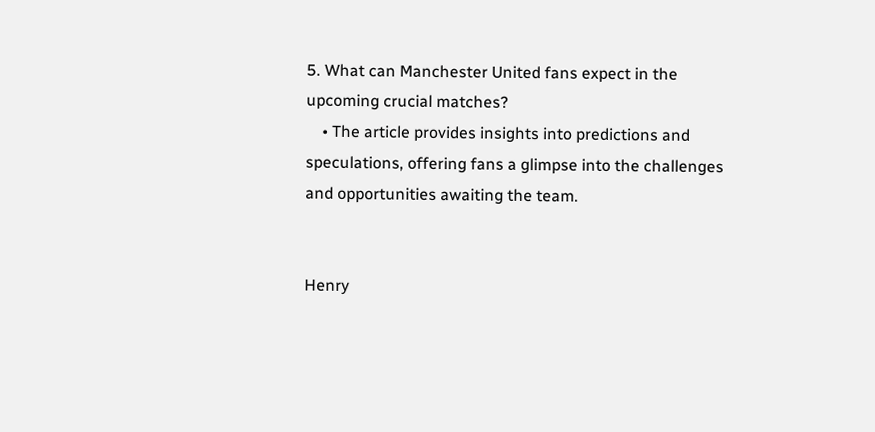5. What can Manchester United fans expect in the upcoming crucial matches?
    • The article provides insights into predictions and speculations, offering fans a glimpse into the challenges and opportunities awaiting the team.


Henry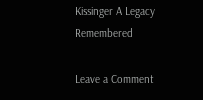Kissinger A Legacy Remembered

Leave a Comment